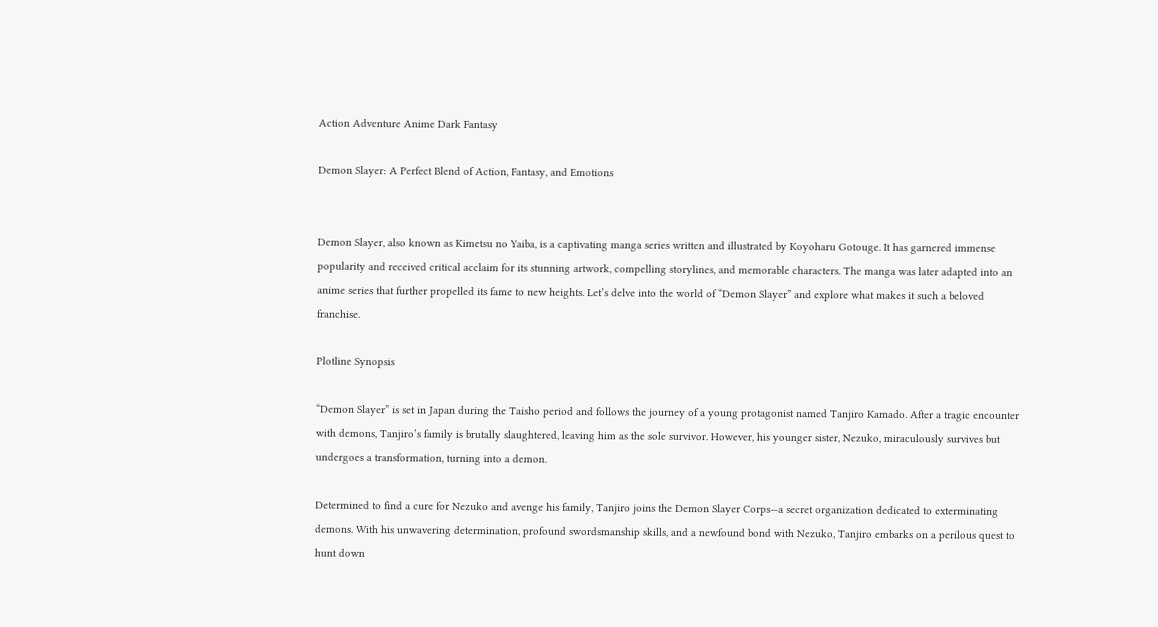Action Adventure Anime Dark Fantasy

Demon Slayer: A Perfect Blend of Action, Fantasy, and Emotions


Demon Slayer, also known as Kimetsu no Yaiba, is a captivating manga series written and illustrated by Koyoharu Gotouge. It has garnered immense popularity and received critical acclaim for its stunning artwork, compelling storylines, and memorable characters. The manga was later adapted into an anime series that further propelled its fame to new heights. Let’s delve into the world of “Demon Slayer” and explore what makes it such a beloved franchise.

Plotline Synopsis

“Demon Slayer” is set in Japan during the Taisho period and follows the journey of a young protagonist named Tanjiro Kamado. After a tragic encounter with demons, Tanjiro’s family is brutally slaughtered, leaving him as the sole survivor. However, his younger sister, Nezuko, miraculously survives but undergoes a transformation, turning into a demon.

Determined to find a cure for Nezuko and avenge his family, Tanjiro joins the Demon Slayer Corps—a secret organization dedicated to exterminating demons. With his unwavering determination, profound swordsmanship skills, and a newfound bond with Nezuko, Tanjiro embarks on a perilous quest to hunt down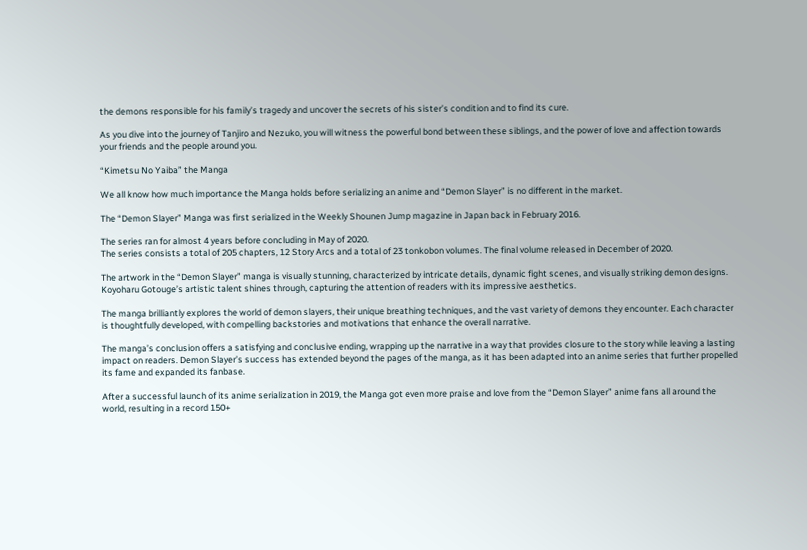the demons responsible for his family’s tragedy and uncover the secrets of his sister’s condition and to find its cure.

As you dive into the journey of Tanjiro and Nezuko, you will witness the powerful bond between these siblings, and the power of love and affection towards your friends and the people around you.

“Kimetsu No Yaiba” the Manga

We all know how much importance the Manga holds before serializing an anime and “Demon Slayer” is no different in the market.

The “Demon Slayer” Manga was first serialized in the Weekly Shounen Jump magazine in Japan back in February 2016.

The series ran for almost 4 years before concluding in May of 2020.
The series consists a total of 205 chapters, 12 Story Arcs and a total of 23 tonkobon volumes. The final volume released in December of 2020.

The artwork in the “Demon Slayer” manga is visually stunning, characterized by intricate details, dynamic fight scenes, and visually striking demon designs. Koyoharu Gotouge’s artistic talent shines through, capturing the attention of readers with its impressive aesthetics.

The manga brilliantly explores the world of demon slayers, their unique breathing techniques, and the vast variety of demons they encounter. Each character is thoughtfully developed, with compelling backstories and motivations that enhance the overall narrative.

The manga’s conclusion offers a satisfying and conclusive ending, wrapping up the narrative in a way that provides closure to the story while leaving a lasting impact on readers. Demon Slayer’s success has extended beyond the pages of the manga, as it has been adapted into an anime series that further propelled its fame and expanded its fanbase.

After a successful launch of its anime serialization in 2019, the Manga got even more praise and love from the “Demon Slayer” anime fans all around the world, resulting in a record 150+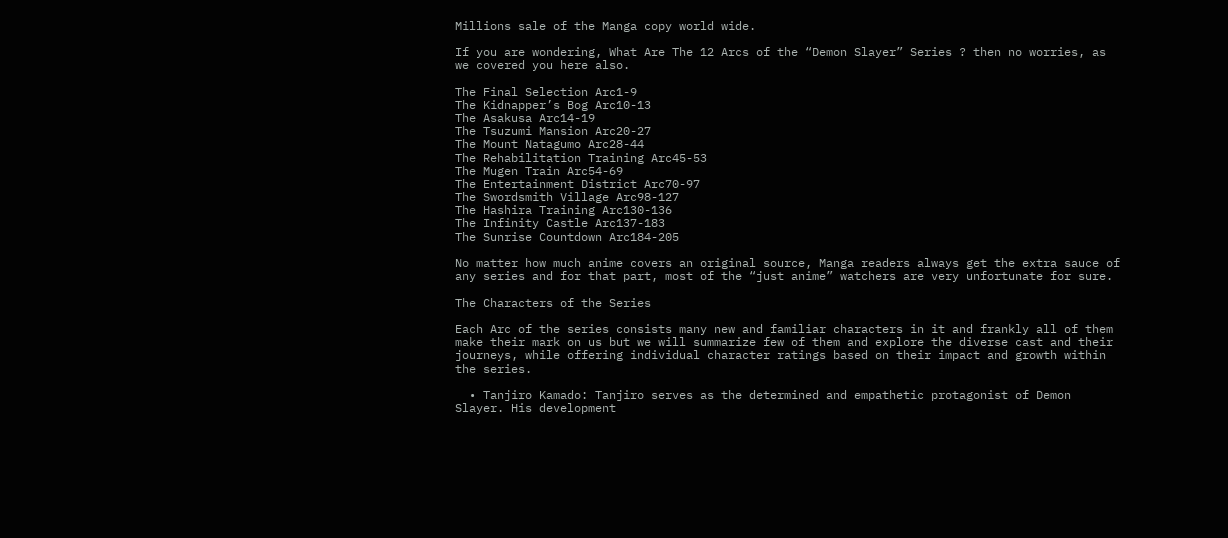Millions sale of the Manga copy world wide.

If you are wondering, What Are The 12 Arcs of the “Demon Slayer” Series ? then no worries, as we covered you here also.

The Final Selection Arc1-9
The Kidnapper’s Bog Arc10-13
The Asakusa Arc14-19
The Tsuzumi Mansion Arc20-27
The Mount Natagumo Arc28-44
The Rehabilitation Training Arc45-53
The Mugen Train Arc54-69
The Entertainment District Arc70-97
The Swordsmith Village Arc98-127
The Hashira Training Arc130-136
The Infinity Castle Arc137-183
The Sunrise Countdown Arc184-205

No matter how much anime covers an original source, Manga readers always get the extra sauce of any series and for that part, most of the “just anime” watchers are very unfortunate for sure.

The Characters of the Series

Each Arc of the series consists many new and familiar characters in it and frankly all of them make their mark on us but we will summarize few of them and explore the diverse cast and their journeys, while offering individual character ratings based on their impact and growth within the series.

  • Tanjiro Kamado: Tanjiro serves as the determined and empathetic protagonist of Demon Slayer. His development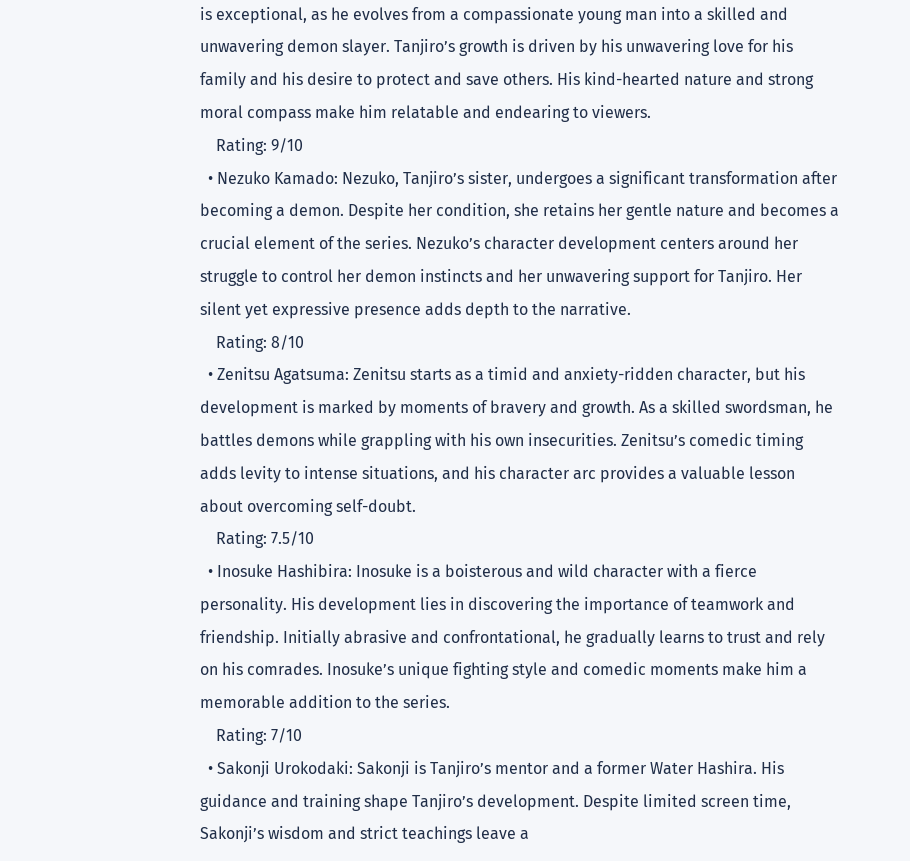is exceptional, as he evolves from a compassionate young man into a skilled and unwavering demon slayer. Tanjiro’s growth is driven by his unwavering love for his family and his desire to protect and save others. His kind-hearted nature and strong moral compass make him relatable and endearing to viewers.
    Rating: 9/10
  • Nezuko Kamado: Nezuko, Tanjiro’s sister, undergoes a significant transformation after becoming a demon. Despite her condition, she retains her gentle nature and becomes a crucial element of the series. Nezuko’s character development centers around her struggle to control her demon instincts and her unwavering support for Tanjiro. Her silent yet expressive presence adds depth to the narrative.
    Rating: 8/10
  • Zenitsu Agatsuma: Zenitsu starts as a timid and anxiety-ridden character, but his development is marked by moments of bravery and growth. As a skilled swordsman, he battles demons while grappling with his own insecurities. Zenitsu’s comedic timing adds levity to intense situations, and his character arc provides a valuable lesson about overcoming self-doubt.
    Rating: 7.5/10
  • Inosuke Hashibira: Inosuke is a boisterous and wild character with a fierce personality. His development lies in discovering the importance of teamwork and friendship. Initially abrasive and confrontational, he gradually learns to trust and rely on his comrades. Inosuke’s unique fighting style and comedic moments make him a memorable addition to the series.
    Rating: 7/10
  • Sakonji Urokodaki: Sakonji is Tanjiro’s mentor and a former Water Hashira. His guidance and training shape Tanjiro’s development. Despite limited screen time, Sakonji’s wisdom and strict teachings leave a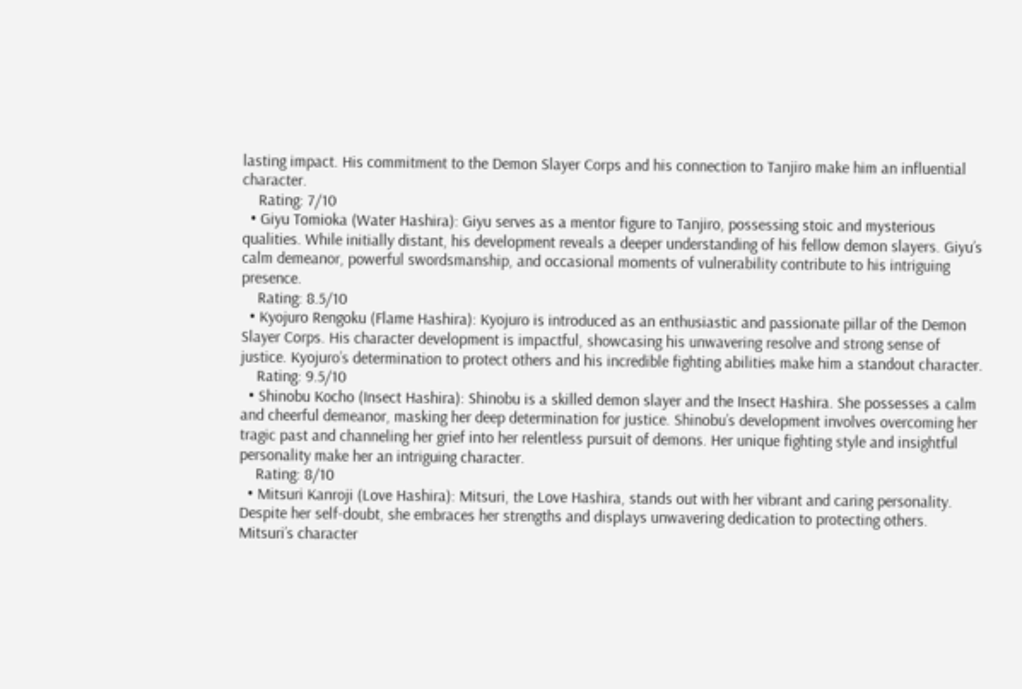lasting impact. His commitment to the Demon Slayer Corps and his connection to Tanjiro make him an influential character.
    Rating: 7/10
  • Giyu Tomioka (Water Hashira): Giyu serves as a mentor figure to Tanjiro, possessing stoic and mysterious qualities. While initially distant, his development reveals a deeper understanding of his fellow demon slayers. Giyu’s calm demeanor, powerful swordsmanship, and occasional moments of vulnerability contribute to his intriguing presence.
    Rating: 8.5/10
  • Kyojuro Rengoku (Flame Hashira): Kyojuro is introduced as an enthusiastic and passionate pillar of the Demon Slayer Corps. His character development is impactful, showcasing his unwavering resolve and strong sense of justice. Kyojuro’s determination to protect others and his incredible fighting abilities make him a standout character.
    Rating: 9.5/10
  • Shinobu Kocho (Insect Hashira): Shinobu is a skilled demon slayer and the Insect Hashira. She possesses a calm and cheerful demeanor, masking her deep determination for justice. Shinobu’s development involves overcoming her tragic past and channeling her grief into her relentless pursuit of demons. Her unique fighting style and insightful personality make her an intriguing character.
    Rating: 8/10
  • Mitsuri Kanroji (Love Hashira): Mitsuri, the Love Hashira, stands out with her vibrant and caring personality. Despite her self-doubt, she embraces her strengths and displays unwavering dedication to protecting others. Mitsuri’s character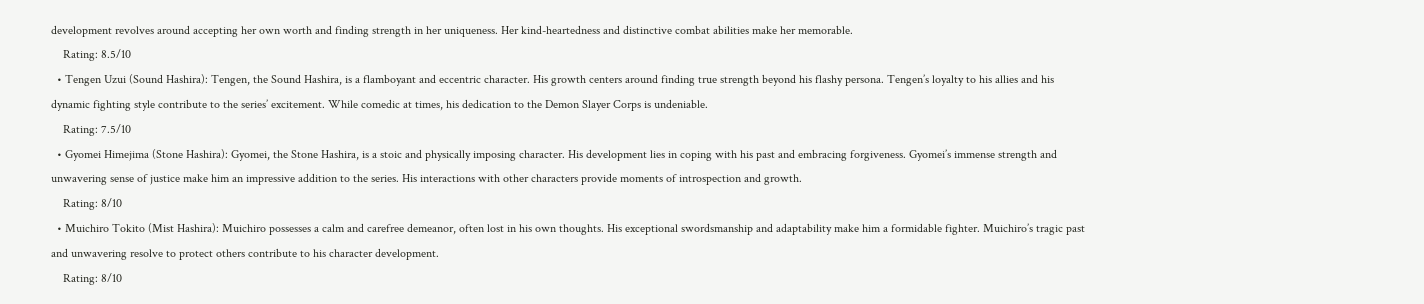development revolves around accepting her own worth and finding strength in her uniqueness. Her kind-heartedness and distinctive combat abilities make her memorable.
    Rating: 8.5/10
  • Tengen Uzui (Sound Hashira): Tengen, the Sound Hashira, is a flamboyant and eccentric character. His growth centers around finding true strength beyond his flashy persona. Tengen’s loyalty to his allies and his dynamic fighting style contribute to the series’ excitement. While comedic at times, his dedication to the Demon Slayer Corps is undeniable.
    Rating: 7.5/10
  • Gyomei Himejima (Stone Hashira): Gyomei, the Stone Hashira, is a stoic and physically imposing character. His development lies in coping with his past and embracing forgiveness. Gyomei’s immense strength and unwavering sense of justice make him an impressive addition to the series. His interactions with other characters provide moments of introspection and growth.
    Rating: 8/10
  • Muichiro Tokito (Mist Hashira): Muichiro possesses a calm and carefree demeanor, often lost in his own thoughts. His exceptional swordsmanship and adaptability make him a formidable fighter. Muichiro’s tragic past and unwavering resolve to protect others contribute to his character development.
    Rating: 8/10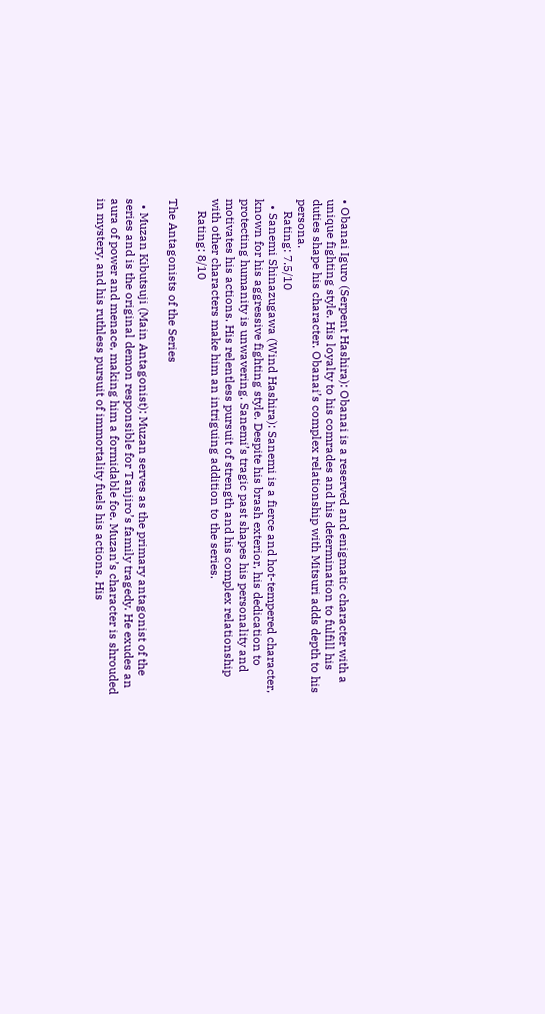• Obanai Iguro (Serpent Hashira): Obanai is a reserved and enigmatic character with a unique fighting style. His loyalty to his comrades and his determination to fulfill his duties shape his character. Obanai’s complex relationship with Mitsuri adds depth to his persona.
    Rating: 7.5/10
  • Sanemi Shinazugawa (Wind Hashira): Sanemi is a fierce and hot-tempered character, known for his aggressive fighting style. Despite his brash exterior, his dedication to protecting humanity is unwavering. Sanemi’s tragic past shapes his personality and motivates his actions. His relentless pursuit of strength and his complex relationship with other characters make him an intriguing addition to the series.
    Rating: 8/10

The Antagonists of the Series

  • Muzan Kibutsuji (Main Antagonist): Muzan serves as the primary antagonist of the series and is the original demon responsible for Tanjiro’s family tragedy. He exudes an aura of power and menace, making him a formidable foe. Muzan’s character is shrouded in mystery, and his ruthless pursuit of immortality fuels his actions. His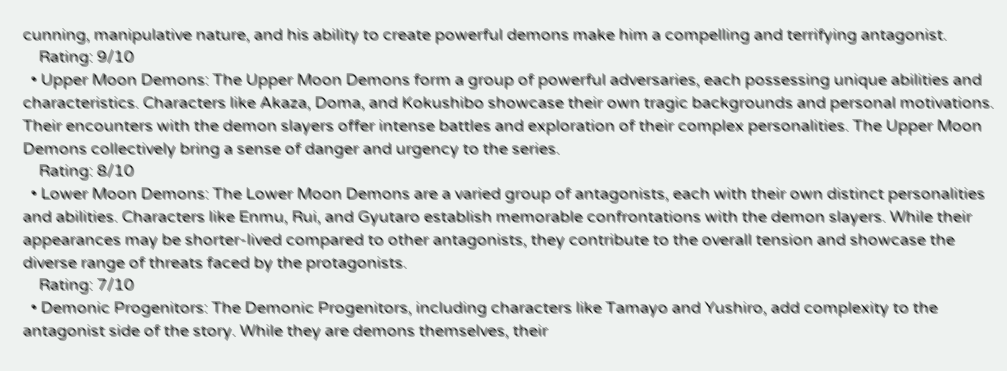cunning, manipulative nature, and his ability to create powerful demons make him a compelling and terrifying antagonist.
    Rating: 9/10
  • Upper Moon Demons: The Upper Moon Demons form a group of powerful adversaries, each possessing unique abilities and characteristics. Characters like Akaza, Doma, and Kokushibo showcase their own tragic backgrounds and personal motivations. Their encounters with the demon slayers offer intense battles and exploration of their complex personalities. The Upper Moon Demons collectively bring a sense of danger and urgency to the series.
    Rating: 8/10
  • Lower Moon Demons: The Lower Moon Demons are a varied group of antagonists, each with their own distinct personalities and abilities. Characters like Enmu, Rui, and Gyutaro establish memorable confrontations with the demon slayers. While their appearances may be shorter-lived compared to other antagonists, they contribute to the overall tension and showcase the diverse range of threats faced by the protagonists.
    Rating: 7/10
  • Demonic Progenitors: The Demonic Progenitors, including characters like Tamayo and Yushiro, add complexity to the antagonist side of the story. While they are demons themselves, their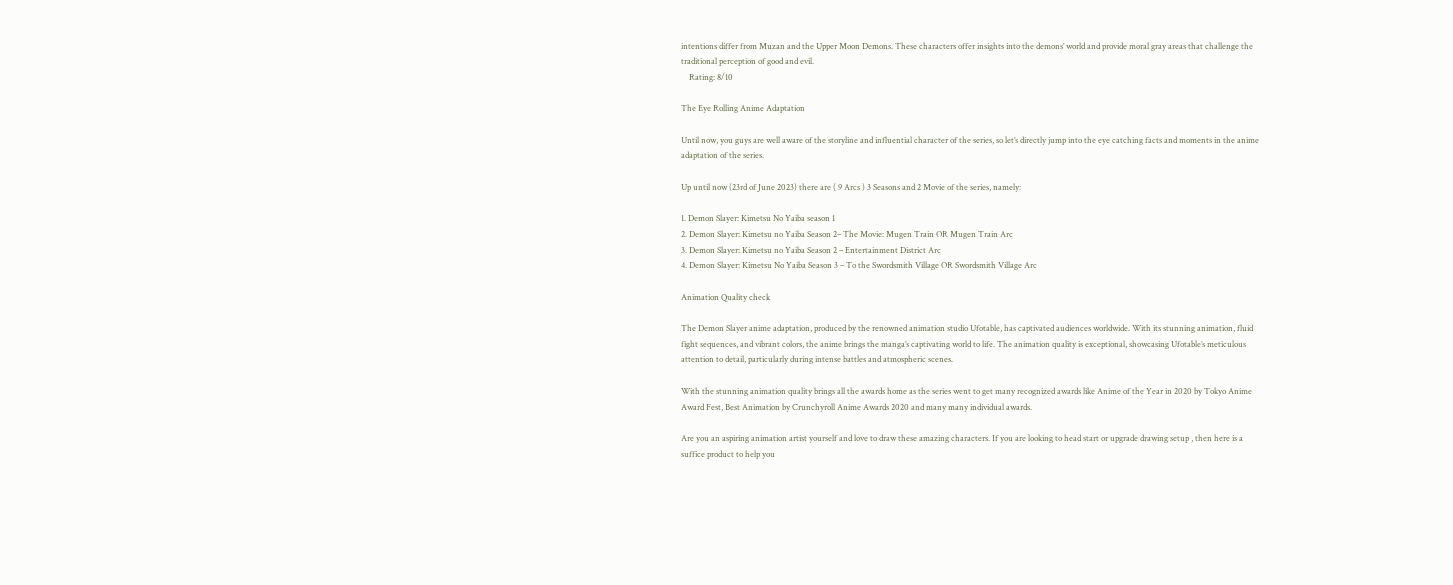intentions differ from Muzan and the Upper Moon Demons. These characters offer insights into the demons’ world and provide moral gray areas that challenge the traditional perception of good and evil.
    Rating: 8/10

The Eye Rolling Anime Adaptation

Until now, you guys are well aware of the storyline and influential character of the series, so let’s directly jump into the eye catching facts and moments in the anime adaptation of the series.

Up until now (23rd of June 2023) there are ( 9 Arcs ) 3 Seasons and 2 Movie of the series, namely:

1. Demon Slayer: Kimetsu No Yaiba season 1
2. Demon Slayer: Kimetsu no Yaiba Season 2– The Movie: Mugen Train OR Mugen Train Arc
3. Demon Slayer: Kimetsu no Yaiba Season 2 – Entertainment District Arc
4. Demon Slayer: Kimetsu No Yaiba Season 3 – To the Swordsmith Village OR Swordsmith Village Arc

Animation Quality check

The Demon Slayer anime adaptation, produced by the renowned animation studio Ufotable, has captivated audiences worldwide. With its stunning animation, fluid fight sequences, and vibrant colors, the anime brings the manga’s captivating world to life. The animation quality is exceptional, showcasing Ufotable’s meticulous attention to detail, particularly during intense battles and atmospheric scenes.

With the stunning animation quality brings all the awards home as the series went to get many recognized awards like Anime of the Year in 2020 by Tokyo Anime Award Fest, Best Animation by Crunchyroll Anime Awards 2020 and many many individual awards.

Are you an aspiring animation artist yourself and love to draw these amazing characters. If you are looking to head start or upgrade drawing setup , then here is a suffice product to help you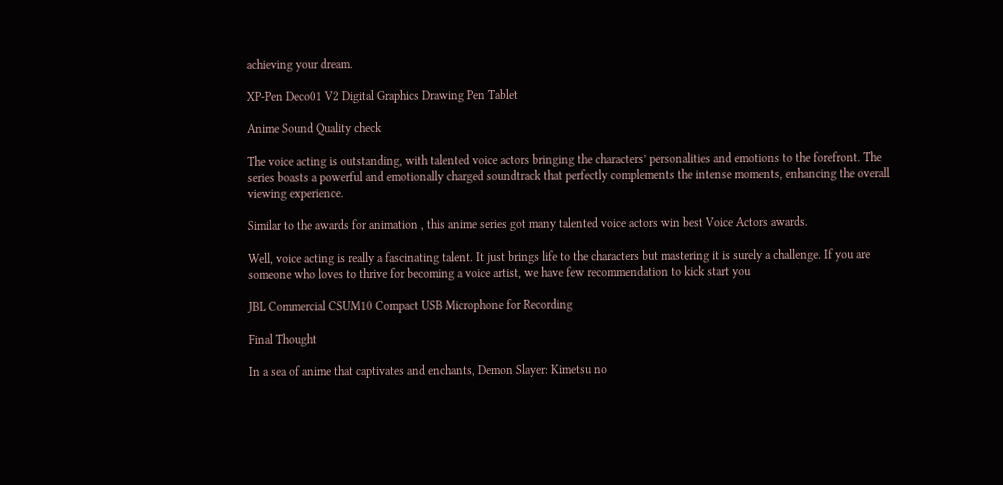achieving your dream.

XP-Pen Deco01 V2 Digital Graphics Drawing Pen Tablet

Anime Sound Quality check

The voice acting is outstanding, with talented voice actors bringing the characters’ personalities and emotions to the forefront. The series boasts a powerful and emotionally charged soundtrack that perfectly complements the intense moments, enhancing the overall viewing experience.

Similar to the awards for animation , this anime series got many talented voice actors win best Voice Actors awards.

Well, voice acting is really a fascinating talent. It just brings life to the characters but mastering it is surely a challenge. If you are someone who loves to thrive for becoming a voice artist, we have few recommendation to kick start you

JBL Commercial CSUM10 Compact USB Microphone for Recording

Final Thought

In a sea of anime that captivates and enchants, Demon Slayer: Kimetsu no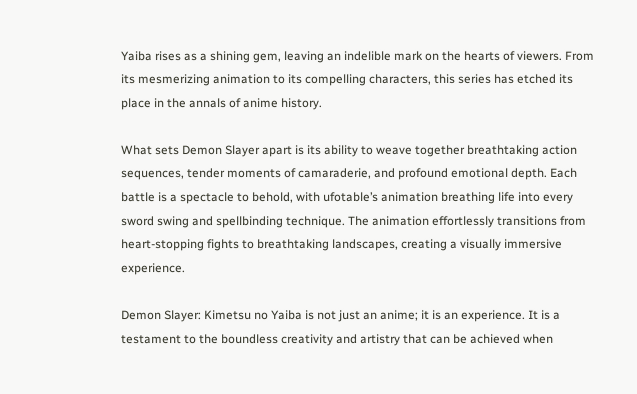Yaiba rises as a shining gem, leaving an indelible mark on the hearts of viewers. From its mesmerizing animation to its compelling characters, this series has etched its place in the annals of anime history.

What sets Demon Slayer apart is its ability to weave together breathtaking action sequences, tender moments of camaraderie, and profound emotional depth. Each battle is a spectacle to behold, with ufotable’s animation breathing life into every sword swing and spellbinding technique. The animation effortlessly transitions from heart-stopping fights to breathtaking landscapes, creating a visually immersive experience.

Demon Slayer: Kimetsu no Yaiba is not just an anime; it is an experience. It is a testament to the boundless creativity and artistry that can be achieved when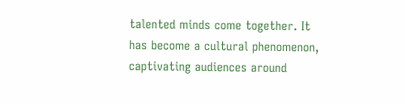talented minds come together. It has become a cultural phenomenon, captivating audiences around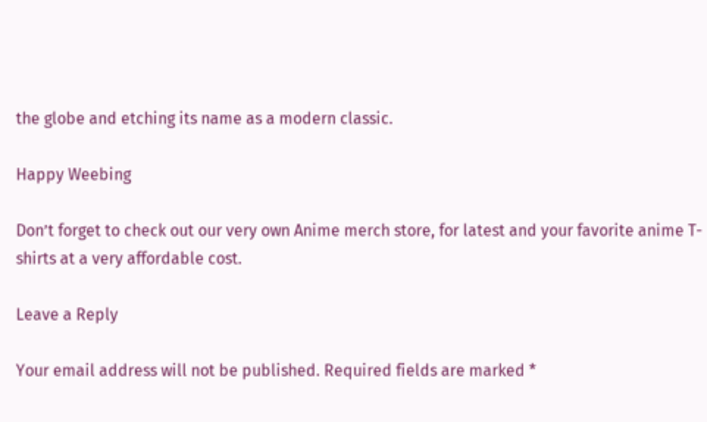the globe and etching its name as a modern classic.

Happy Weebing

Don’t forget to check out our very own Anime merch store, for latest and your favorite anime T-shirts at a very affordable cost.

Leave a Reply

Your email address will not be published. Required fields are marked *